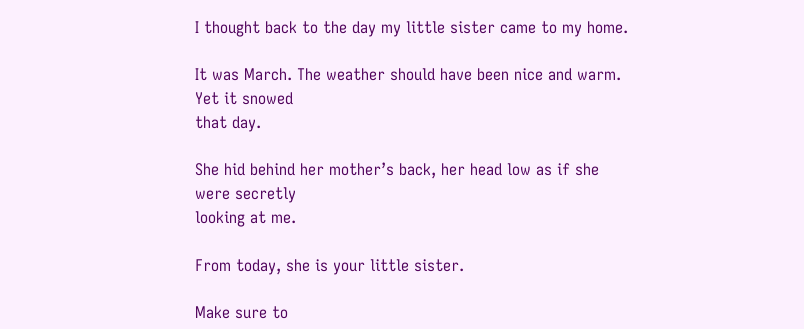I thought back to the day my little sister came to my home.

It was March. The weather should have been nice and warm. Yet it snowed
that day.

She hid behind her mother’s back, her head low as if she were secretly
looking at me.

From today, she is your little sister.

Make sure to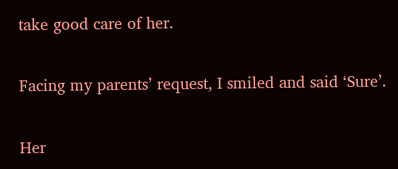take good care of her.

Facing my parents’ request, I smiled and said ‘Sure’.

Her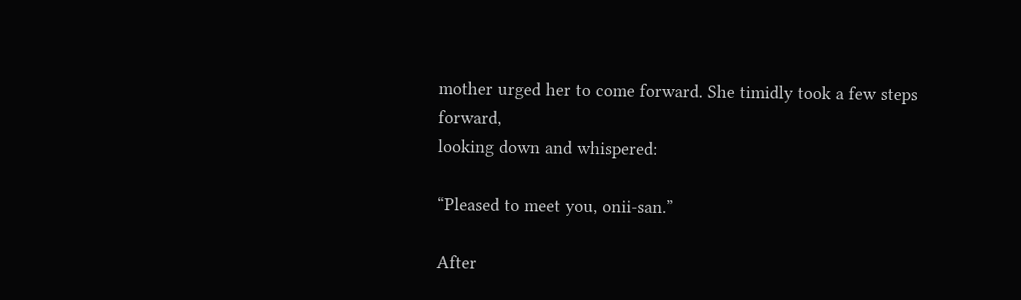mother urged her to come forward. She timidly took a few steps forward,
looking down and whispered:

“Pleased to meet you, onii-san.”

After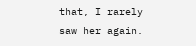that, I rarely saw her again.